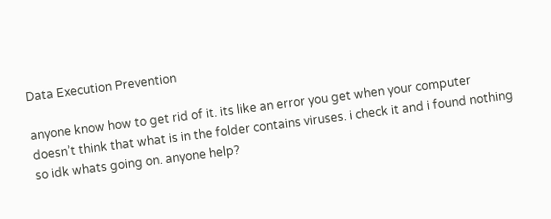Data Execution Prevention

anyone know how to get rid of it. its like an error you get when your computer doesn’t think that what is in the folder contains viruses. i check it and i found nothing so idk whats going on. anyone help?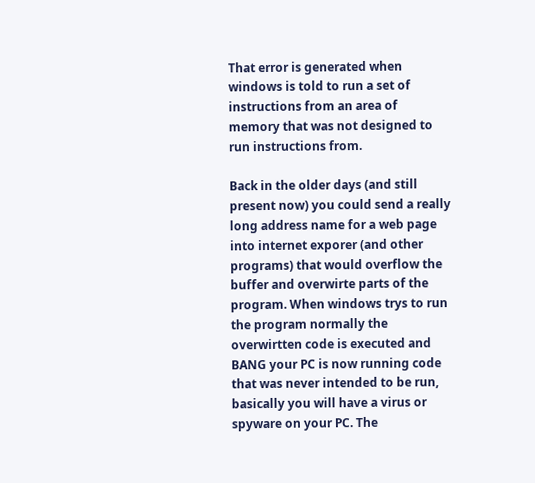That error is generated when windows is told to run a set of instructions from an area of memory that was not designed to run instructions from.

Back in the older days (and still present now) you could send a really long address name for a web page into internet exporer (and other programs) that would overflow the buffer and overwirte parts of the program. When windows trys to run the program normally the overwirtten code is executed and BANG your PC is now running code that was never intended to be run, basically you will have a virus or spyware on your PC. The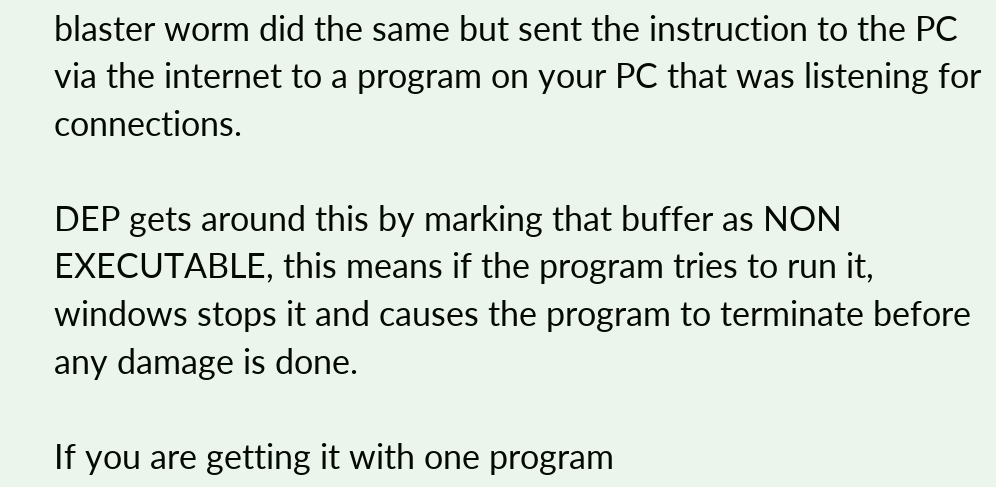blaster worm did the same but sent the instruction to the PC via the internet to a program on your PC that was listening for connections.

DEP gets around this by marking that buffer as NON EXECUTABLE, this means if the program tries to run it, windows stops it and causes the program to terminate before any damage is done.

If you are getting it with one program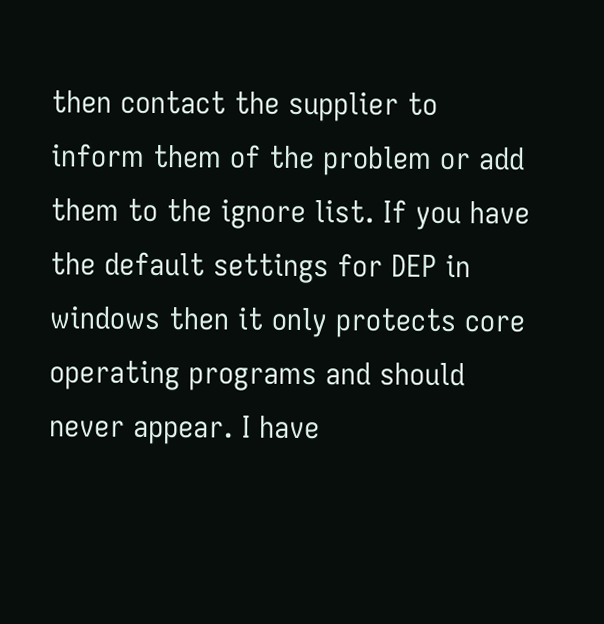then contact the supplier to inform them of the problem or add them to the ignore list. If you have the default settings for DEP in windows then it only protects core operating programs and should never appear. I have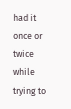had it once or twice while trying to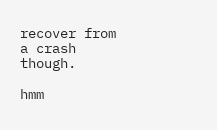recover from a crash though.

hmm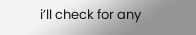i’ll check for any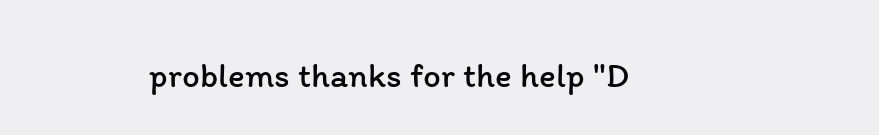problems thanks for the help "D